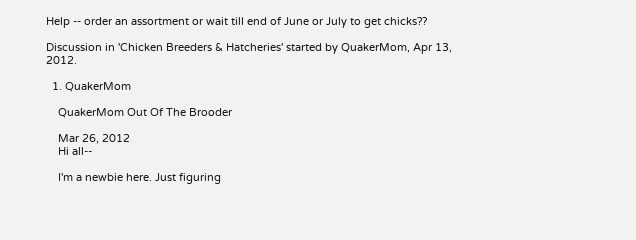Help -- order an assortment or wait till end of June or July to get chicks??

Discussion in 'Chicken Breeders & Hatcheries' started by QuakerMom, Apr 13, 2012.

  1. QuakerMom

    QuakerMom Out Of The Brooder

    Mar 26, 2012
    Hi all--

    I'm a newbie here. Just figuring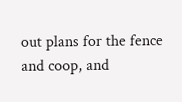out plans for the fence and coop, and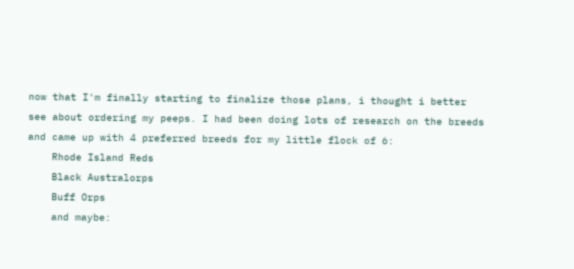now that I'm finally starting to finalize those plans, i thought i better see about ordering my peeps. I had been doing lots of research on the breeds and came up with 4 preferred breeds for my little flock of 6:
    Rhode Island Reds
    Black Australorps
    Buff Orps
    and maybe: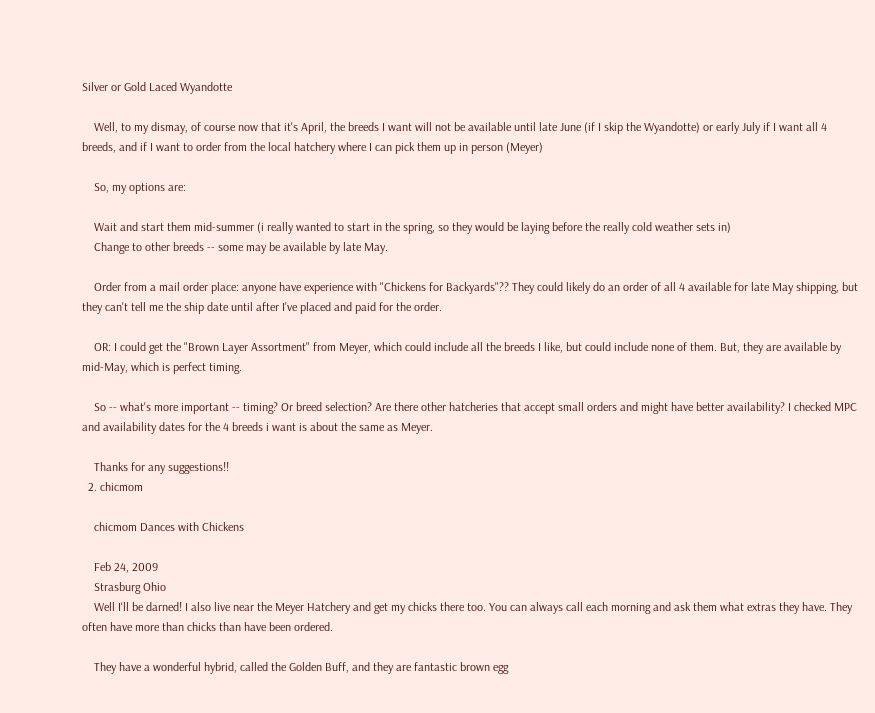Silver or Gold Laced Wyandotte

    Well, to my dismay, of course now that it's April, the breeds I want will not be available until late June (if I skip the Wyandotte) or early July if I want all 4 breeds, and if I want to order from the local hatchery where I can pick them up in person (Meyer)

    So, my options are:

    Wait and start them mid-summer (i really wanted to start in the spring, so they would be laying before the really cold weather sets in)
    Change to other breeds -- some may be available by late May.

    Order from a mail order place: anyone have experience with "Chickens for Backyards"?? They could likely do an order of all 4 available for late May shipping, but they can't tell me the ship date until after I've placed and paid for the order.

    OR: I could get the "Brown Layer Assortment" from Meyer, which could include all the breeds I like, but could include none of them. But, they are available by mid-May, which is perfect timing.

    So -- what's more important -- timing? Or breed selection? Are there other hatcheries that accept small orders and might have better availability? I checked MPC and availability dates for the 4 breeds i want is about the same as Meyer.

    Thanks for any suggestions!!
  2. chicmom

    chicmom Dances with Chickens

    Feb 24, 2009
    Strasburg Ohio
    Well I'll be darned! I also live near the Meyer Hatchery and get my chicks there too. You can always call each morning and ask them what extras they have. They often have more than chicks than have been ordered.

    They have a wonderful hybrid, called the Golden Buff, and they are fantastic brown egg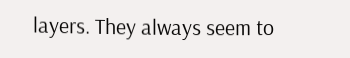layers. They always seem to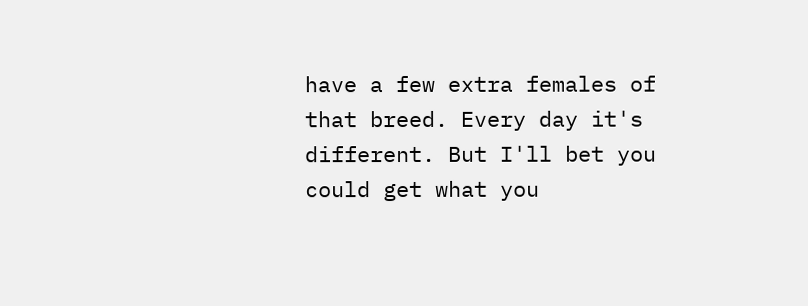have a few extra females of that breed. Every day it's different. But I'll bet you could get what you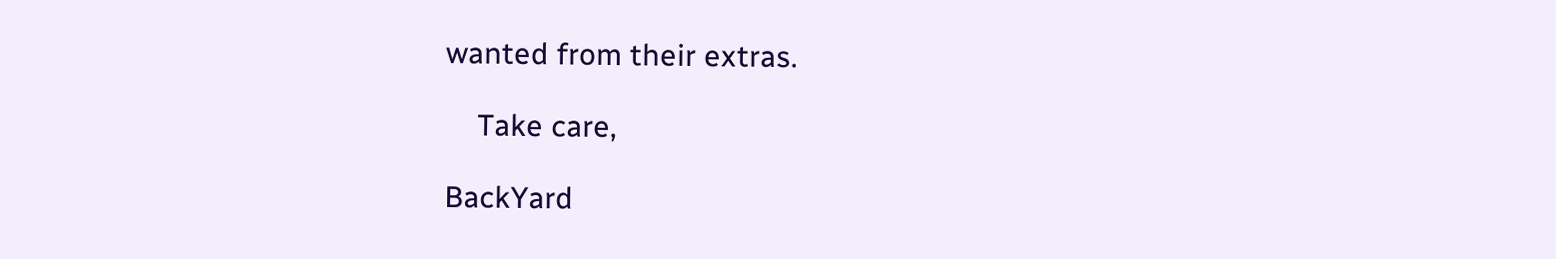wanted from their extras.

    Take care,

BackYard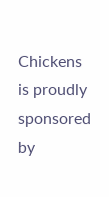Chickens is proudly sponsored by